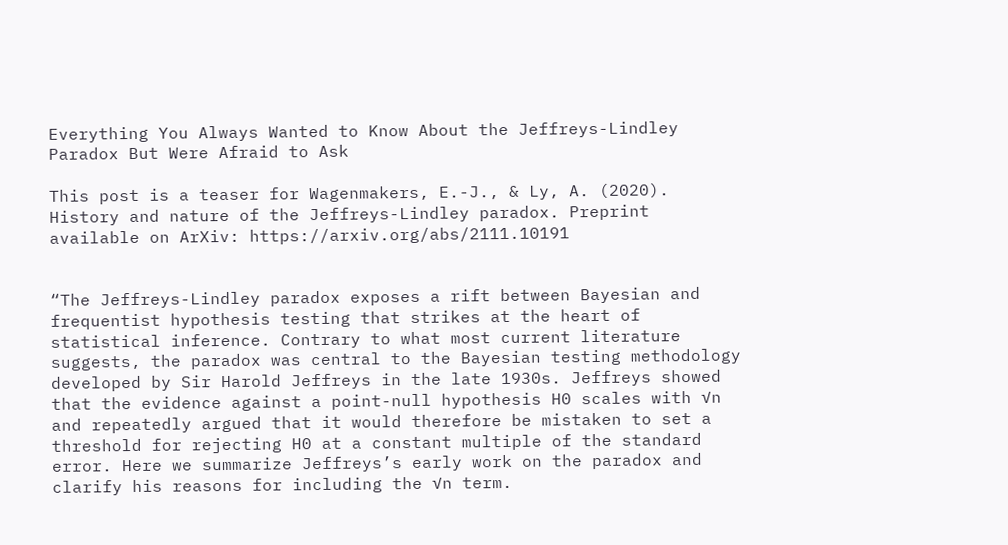Everything You Always Wanted to Know About the Jeffreys-Lindley Paradox But Were Afraid to Ask

This post is a teaser for Wagenmakers, E.-J., & Ly, A. (2020). History and nature of the Jeffreys-Lindley paradox. Preprint available on ArXiv: https://arxiv.org/abs/2111.10191


“The Jeffreys-Lindley paradox exposes a rift between Bayesian and frequentist hypothesis testing that strikes at the heart of statistical inference. Contrary to what most current literature suggests, the paradox was central to the Bayesian testing methodology developed by Sir Harold Jeffreys in the late 1930s. Jeffreys showed that the evidence against a point-null hypothesis H0 scales with √n and repeatedly argued that it would therefore be mistaken to set a threshold for rejecting H0 at a constant multiple of the standard error. Here we summarize Jeffreys’s early work on the paradox and clarify his reasons for including the √n term.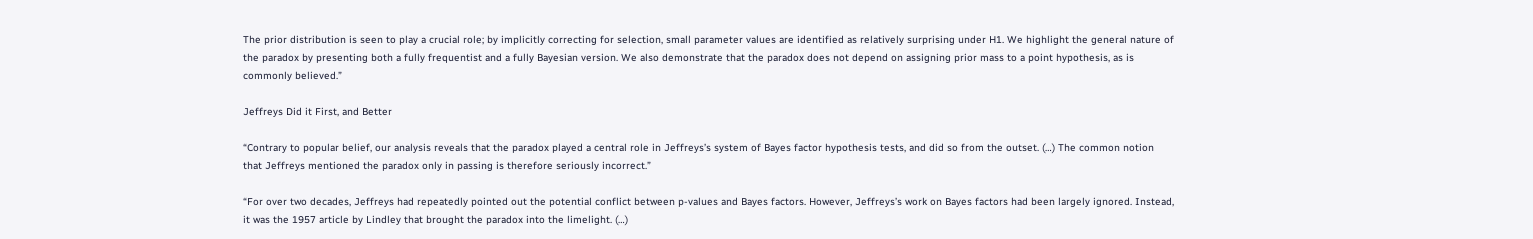The prior distribution is seen to play a crucial role; by implicitly correcting for selection, small parameter values are identified as relatively surprising under H1. We highlight the general nature of the paradox by presenting both a fully frequentist and a fully Bayesian version. We also demonstrate that the paradox does not depend on assigning prior mass to a point hypothesis, as is commonly believed.”

Jeffreys Did it First, and Better

“Contrary to popular belief, our analysis reveals that the paradox played a central role in Jeffreys’s system of Bayes factor hypothesis tests, and did so from the outset. (…) The common notion that Jeffreys mentioned the paradox only in passing is therefore seriously incorrect.”

“For over two decades, Jeffreys had repeatedly pointed out the potential conflict between p-values and Bayes factors. However, Jeffreys’s work on Bayes factors had been largely ignored. Instead, it was the 1957 article by Lindley that brought the paradox into the limelight. (…)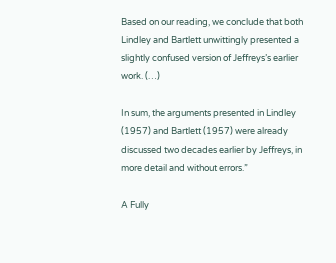Based on our reading, we conclude that both Lindley and Bartlett unwittingly presented a slightly confused version of Jeffreys’s earlier work. (…)

In sum, the arguments presented in Lindley (1957) and Bartlett (1957) were already discussed two decades earlier by Jeffreys, in more detail and without errors.”

A Fully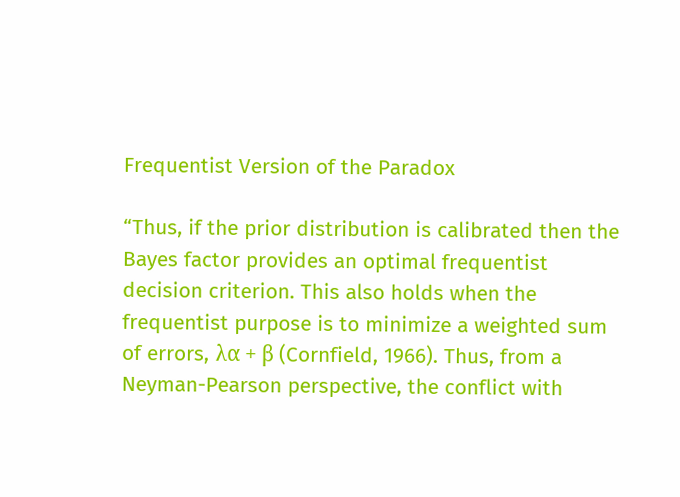Frequentist Version of the Paradox

“Thus, if the prior distribution is calibrated then the Bayes factor provides an optimal frequentist decision criterion. This also holds when the frequentist purpose is to minimize a weighted sum of errors, λα + β (Cornfield, 1966). Thus, from a Neyman-Pearson perspective, the conflict with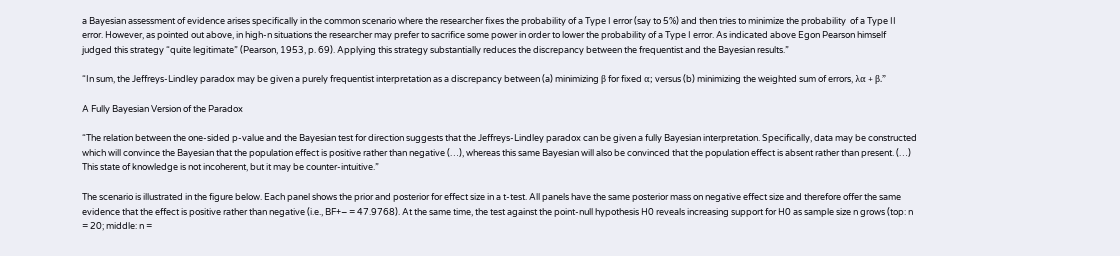a Bayesian assessment of evidence arises specifically in the common scenario where the researcher fixes the probability of a Type I error (say to 5%) and then tries to minimize the probability  of a Type II error. However, as pointed out above, in high-n situations the researcher may prefer to sacrifice some power in order to lower the probability of a Type I error. As indicated above Egon Pearson himself judged this strategy “quite legitimate” (Pearson, 1953, p. 69). Applying this strategy substantially reduces the discrepancy between the frequentist and the Bayesian results.”

“In sum, the Jeffreys-Lindley paradox may be given a purely frequentist interpretation as a discrepancy between (a) minimizing β for fixed α; versus (b) minimizing the weighted sum of errors, λα + β.”

A Fully Bayesian Version of the Paradox

“The relation between the one-sided p-value and the Bayesian test for direction suggests that the Jeffreys-Lindley paradox can be given a fully Bayesian interpretation. Specifically, data may be constructed which will convince the Bayesian that the population effect is positive rather than negative (…), whereas this same Bayesian will also be convinced that the population effect is absent rather than present. (…) This state of knowledge is not incoherent, but it may be counter-intuitive.”

The scenario is illustrated in the figure below. Each panel shows the prior and posterior for effect size in a t-test. All panels have the same posterior mass on negative effect size and therefore offer the same evidence that the effect is positive rather than negative (i.e., BF+− = 47.9768). At the same time, the test against the point-null hypothesis H0 reveals increasing support for H0 as sample size n grows (top: n = 20; middle: n =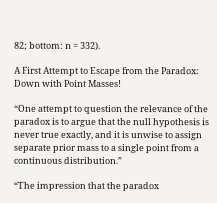82; bottom: n = 332).

A First Attempt to Escape from the Paradox: Down with Point Masses!

“One attempt to question the relevance of the paradox is to argue that the null hypothesis is never true exactly, and it is unwise to assign separate prior mass to a single point from a continuous distribution.”

“The impression that the paradox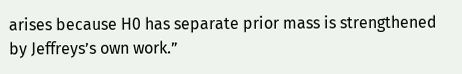arises because H0 has separate prior mass is strengthened by Jeffreys’s own work.”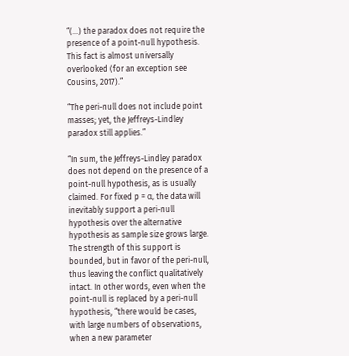“(…) the paradox does not require the presence of a point-null hypothesis. This fact is almost universally overlooked (for an exception see Cousins, 2017).”

“The peri-null does not include point masses; yet, the Jeffreys-Lindley paradox still applies.”

“In sum, the Jeffreys-Lindley paradox does not depend on the presence of a point-null hypothesis, as is usually claimed. For fixed p = α, the data will inevitably support a peri-null hypothesis over the alternative hypothesis as sample size grows large. The strength of this support is bounded, but in favor of the peri-null, thus leaving the conflict qualitatively intact. In other words, even when the point-null is replaced by a peri-null hypothesis, “there would be cases, with large numbers of observations, when a new parameter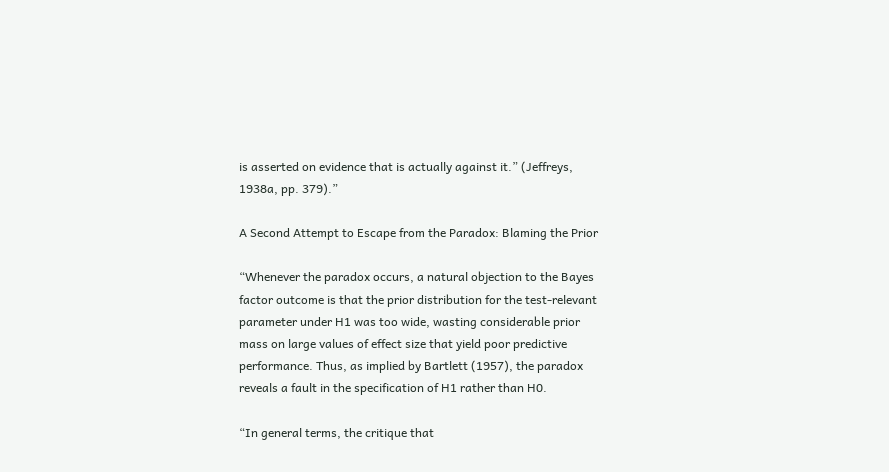is asserted on evidence that is actually against it.” (Jeffreys, 1938a, pp. 379).”

A Second Attempt to Escape from the Paradox: Blaming the Prior

“Whenever the paradox occurs, a natural objection to the Bayes factor outcome is that the prior distribution for the test-relevant parameter under H1 was too wide, wasting considerable prior mass on large values of effect size that yield poor predictive performance. Thus, as implied by Bartlett (1957), the paradox reveals a fault in the specification of H1 rather than H0.

“In general terms, the critique that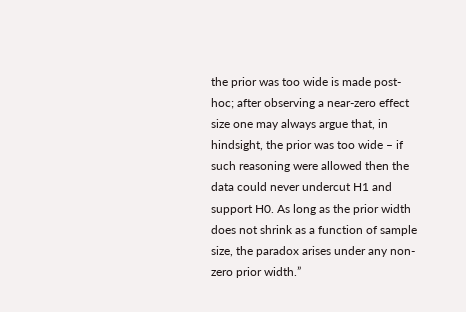the prior was too wide is made post-hoc; after observing a near-zero effect size one may always argue that, in hindsight, the prior was too wide – if such reasoning were allowed then the data could never undercut H1 and support H0. As long as the prior width does not shrink as a function of sample size, the paradox arises under any non-zero prior width.”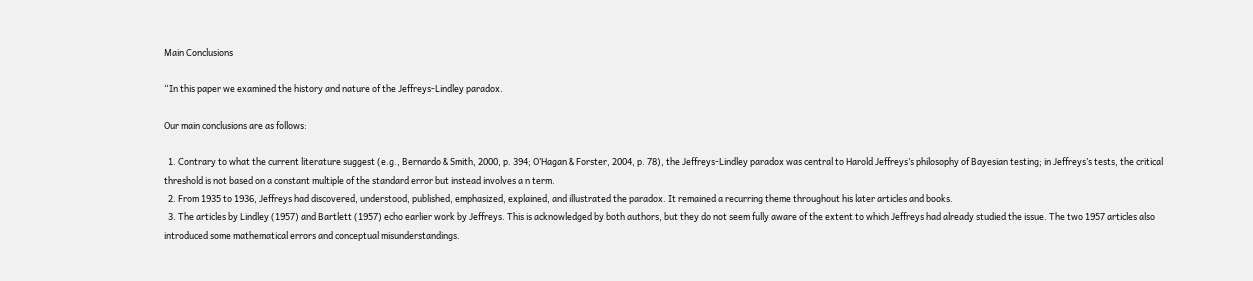Main Conclusions

“In this paper we examined the history and nature of the Jeffreys-Lindley paradox.

Our main conclusions are as follows:

  1. Contrary to what the current literature suggest (e.g., Bernardo & Smith, 2000, p. 394; O’Hagan & Forster, 2004, p. 78), the Jeffreys-Lindley paradox was central to Harold Jeffreys’s philosophy of Bayesian testing; in Jeffreys’s tests, the critical threshold is not based on a constant multiple of the standard error but instead involves a n term.
  2. From 1935 to 1936, Jeffreys had discovered, understood, published, emphasized, explained, and illustrated the paradox. It remained a recurring theme throughout his later articles and books.
  3. The articles by Lindley (1957) and Bartlett (1957) echo earlier work by Jeffreys. This is acknowledged by both authors, but they do not seem fully aware of the extent to which Jeffreys had already studied the issue. The two 1957 articles also introduced some mathematical errors and conceptual misunderstandings.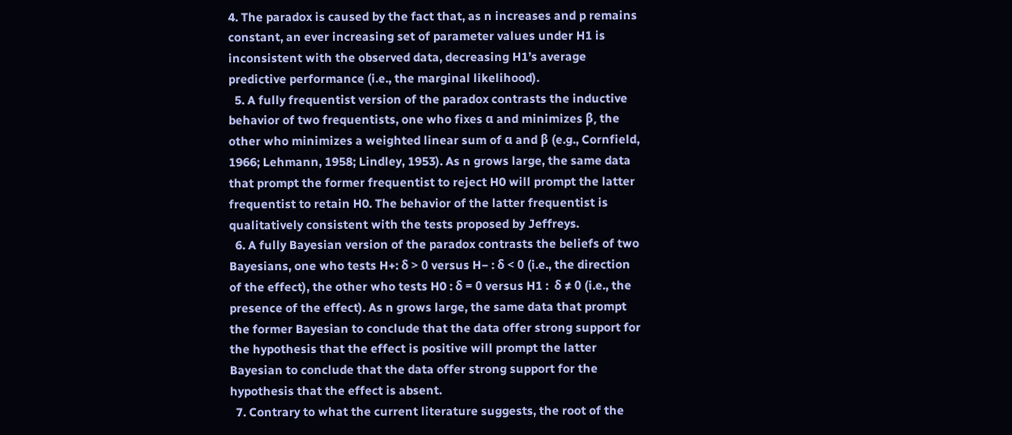4. The paradox is caused by the fact that, as n increases and p remains constant, an ever increasing set of parameter values under H1 is inconsistent with the observed data, decreasing H1’s average predictive performance (i.e., the marginal likelihood).
  5. A fully frequentist version of the paradox contrasts the inductive behavior of two frequentists, one who fixes α and minimizes β, the other who minimizes a weighted linear sum of α and β (e.g., Cornfield, 1966; Lehmann, 1958; Lindley, 1953). As n grows large, the same data that prompt the former frequentist to reject H0 will prompt the latter frequentist to retain H0. The behavior of the latter frequentist is qualitatively consistent with the tests proposed by Jeffreys.
  6. A fully Bayesian version of the paradox contrasts the beliefs of two Bayesians, one who tests H+: δ > 0 versus H− : δ < 0 (i.e., the direction of the effect), the other who tests H0 : δ = 0 versus H1 :  δ ≠ 0 (i.e., the presence of the effect). As n grows large, the same data that prompt the former Bayesian to conclude that the data offer strong support for the hypothesis that the effect is positive will prompt the latter Bayesian to conclude that the data offer strong support for the hypothesis that the effect is absent.
  7. Contrary to what the current literature suggests, the root of the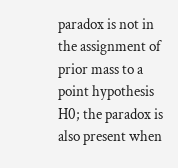paradox is not in the assignment of prior mass to a point hypothesis H0; the paradox is also present when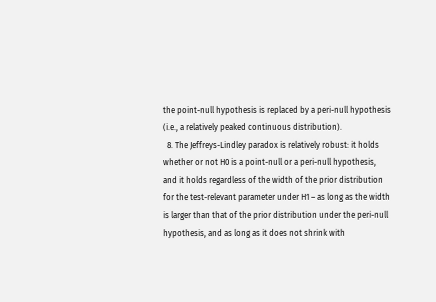the point-null hypothesis is replaced by a peri-null hypothesis (i.e., a relatively peaked continuous distribution).
  8. The Jeffreys-Lindley paradox is relatively robust: it holds whether or not H0 is a point-null or a peri-null hypothesis, and it holds regardless of the width of the prior distribution for the test-relevant parameter under H1 – as long as the width is larger than that of the prior distribution under the peri-null hypothesis, and as long as it does not shrink with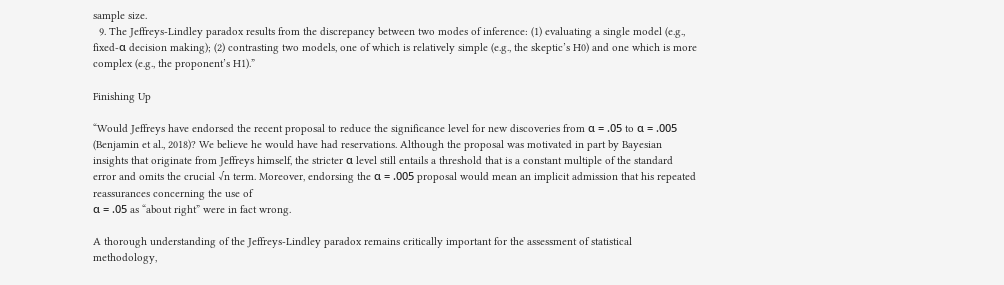sample size.
  9. The Jeffreys-Lindley paradox results from the discrepancy between two modes of inference: (1) evaluating a single model (e.g., fixed-α decision making); (2) contrasting two models, one of which is relatively simple (e.g., the skeptic’s H0) and one which is more complex (e.g., the proponent’s H1).”

Finishing Up

“Would Jeffreys have endorsed the recent proposal to reduce the significance level for new discoveries from α = .05 to α = .005 (Benjamin et al., 2018)? We believe he would have had reservations. Although the proposal was motivated in part by Bayesian insights that originate from Jeffreys himself, the stricter α level still entails a threshold that is a constant multiple of the standard error and omits the crucial √n term. Moreover, endorsing the α = .005 proposal would mean an implicit admission that his repeated reassurances concerning the use of
α = .05 as “about right” were in fact wrong.

A thorough understanding of the Jeffreys-Lindley paradox remains critically important for the assessment of statistical methodology,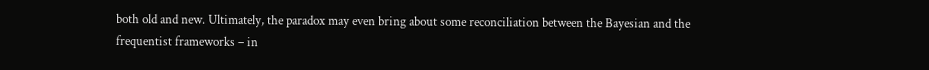both old and new. Ultimately, the paradox may even bring about some reconciliation between the Bayesian and the frequentist frameworks – in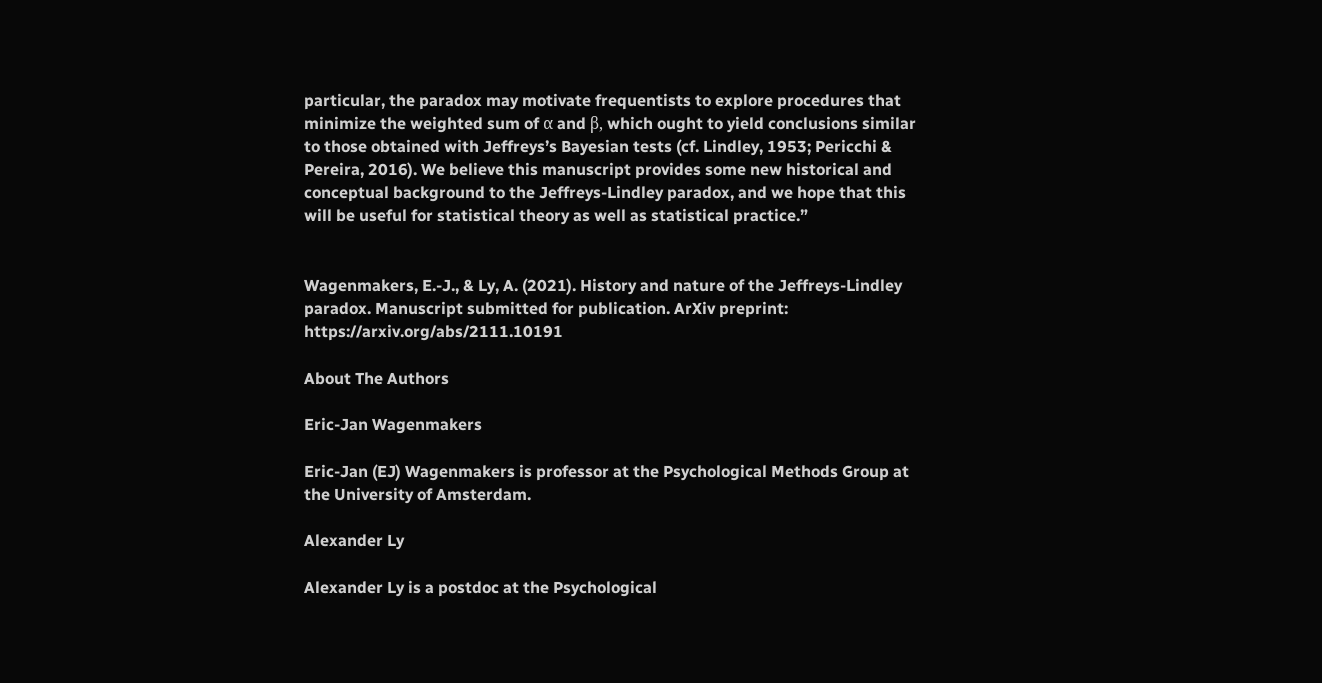particular, the paradox may motivate frequentists to explore procedures that minimize the weighted sum of α and β, which ought to yield conclusions similar to those obtained with Jeffreys’s Bayesian tests (cf. Lindley, 1953; Pericchi & Pereira, 2016). We believe this manuscript provides some new historical and conceptual background to the Jeffreys-Lindley paradox, and we hope that this will be useful for statistical theory as well as statistical practice.”


Wagenmakers, E.-J., & Ly, A. (2021). History and nature of the Jeffreys-Lindley paradox. Manuscript submitted for publication. ArXiv preprint: https://arxiv.org/abs/2111.10191

About The Authors

Eric-Jan Wagenmakers

Eric-Jan (EJ) Wagenmakers is professor at the Psychological Methods Group at the University of Amsterdam.

Alexander Ly

Alexander Ly is a postdoc at the Psychological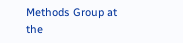Methods Group at the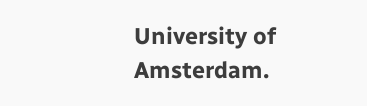University of Amsterdam.